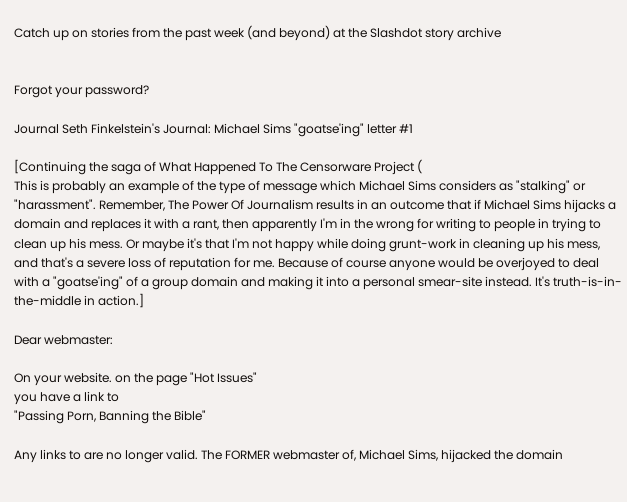Catch up on stories from the past week (and beyond) at the Slashdot story archive


Forgot your password?

Journal Seth Finkelstein's Journal: Michael Sims "goatse'ing" letter #1

[Continuing the saga of What Happened To The Censorware Project (
This is probably an example of the type of message which Michael Sims considers as "stalking" or "harassment". Remember, The Power Of Journalism results in an outcome that if Michael Sims hijacks a domain and replaces it with a rant, then apparently I'm in the wrong for writing to people in trying to clean up his mess. Or maybe it's that I'm not happy while doing grunt-work in cleaning up his mess, and that's a severe loss of reputation for me. Because of course anyone would be overjoyed to deal with a "goatse'ing" of a group domain and making it into a personal smear-site instead. It's truth-is-in-the-middle in action.]

Dear webmaster:

On your website. on the page "Hot Issues"
you have a link to
"Passing Porn, Banning the Bible"

Any links to are no longer valid. The FORMER webmaster of, Michael Sims, hijacked the domain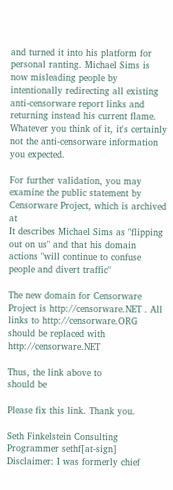and turned it into his platform for personal ranting. Michael Sims is now misleading people by intentionally redirecting all existing anti-censorware report links and returning instead his current flame. Whatever you think of it, it's certainly not the anti-censorware information you expected.

For further validation, you may examine the public statement by Censorware Project, which is archived at
It describes Michael Sims as "flipping out on us" and that his domain actions "will continue to confuse people and divert traffic"

The new domain for Censorware Project is http://censorware.NET . All links to http://censorware.ORG should be replaced with http://censorware.NET

Thus, the link above to
should be

Please fix this link. Thank you.

Seth Finkelstein Consulting Programmer sethf[at-sign]
Disclaimer: I was formerly chief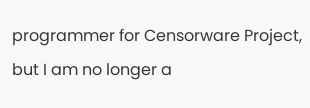programmer for Censorware Project, but I am no longer a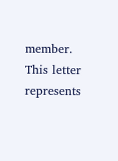member. This letter represents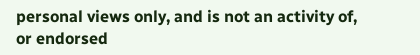personal views only, and is not an activity of, or endorsed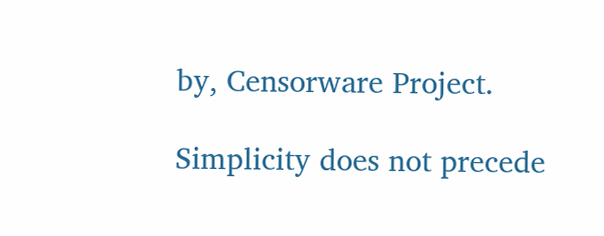by, Censorware Project.

Simplicity does not precede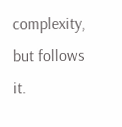complexity, but follows it.